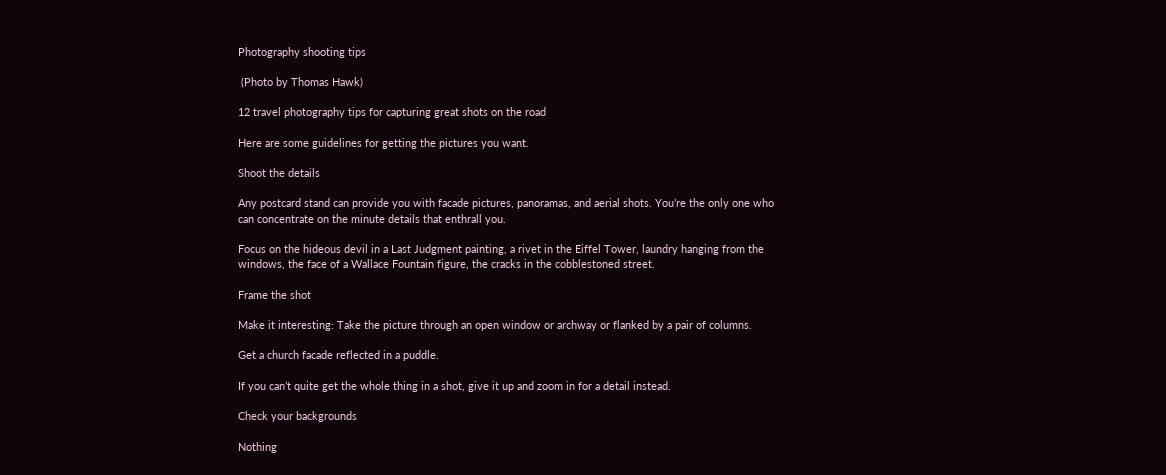Photography shooting tips

 (Photo by Thomas Hawk)

12 travel photography tips for capturing great shots on the road

Here are some guidelines for getting the pictures you want.

Shoot the details

Any postcard stand can provide you with facade pictures, panoramas, and aerial shots. You’re the only one who can concentrate on the minute details that enthrall you.

Focus on the hideous devil in a Last Judgment painting, a rivet in the Eiffel Tower, laundry hanging from the windows, the face of a Wallace Fountain figure, the cracks in the cobblestoned street.

Frame the shot

Make it interesting: Take the picture through an open window or archway or flanked by a pair of columns.

Get a church facade reflected in a puddle.

If you can’t quite get the whole thing in a shot, give it up and zoom in for a detail instead.

Check your backgrounds

Nothing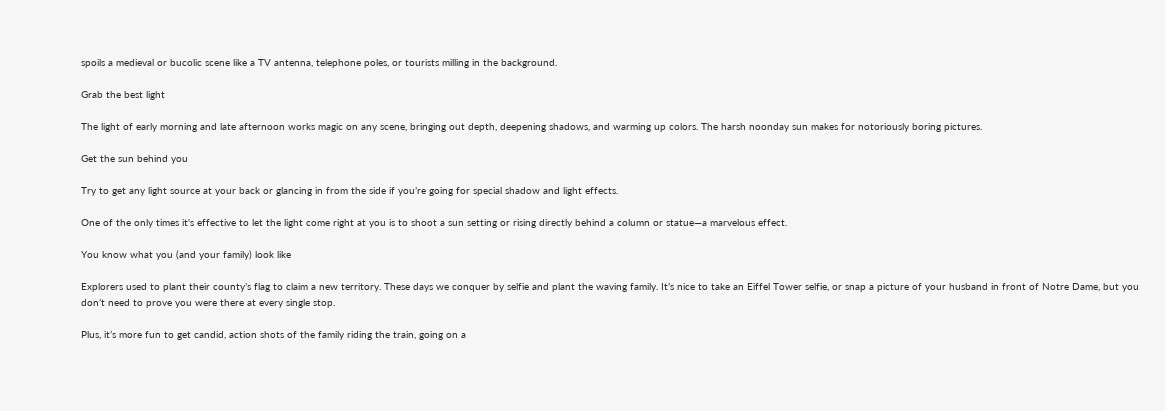spoils a medieval or bucolic scene like a TV antenna, telephone poles, or tourists milling in the background.

Grab the best light

The light of early morning and late afternoon works magic on any scene, bringing out depth, deepening shadows, and warming up colors. The harsh noonday sun makes for notoriously boring pictures.

Get the sun behind you

Try to get any light source at your back or glancing in from the side if you’re going for special shadow and light effects.

One of the only times it's effective to let the light come right at you is to shoot a sun setting or rising directly behind a column or statue—a marvelous effect.

You know what you (and your family) look like

Explorers used to plant their county’s flag to claim a new territory. These days we conquer by selfie and plant the waving family. It’s nice to take an Eiffel Tower selfie, or snap a picture of your husband in front of Notre Dame, but you don’t need to prove you were there at every single stop.

Plus, it’s more fun to get candid, action shots of the family riding the train, going on a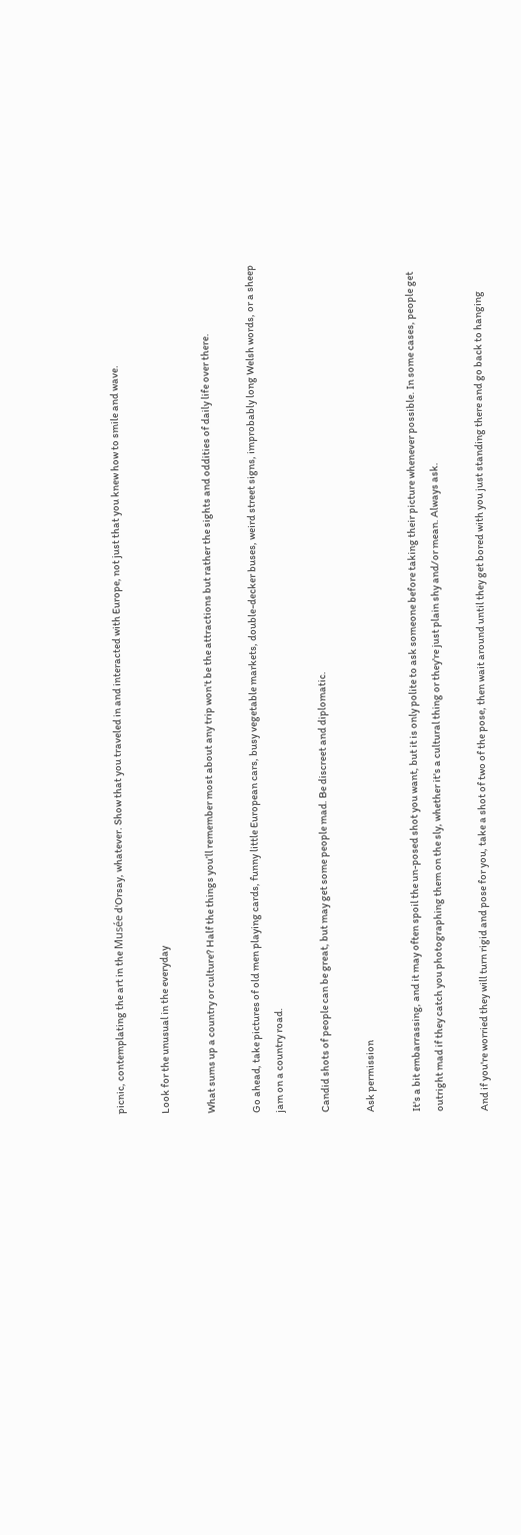picnic, contemplating the art in the Musée d'Orsay, whatever. Show that you traveled in and interacted with Europe, not just that you knew how to smile and wave.

Look for the unusual in the everyday

What sums up a country or culture? Half the things you’ll remember most about any trip won’t be the attractions but rather the sights and oddities of daily life over there.

Go ahead, take pictures of old men playing cards, funny little European cars, busy vegetable markets, double-decker buses, weird street signs, improbably long Welsh words, or a sheep jam on a country road.

Candid shots of people can be great, but may get some people mad. Be discreet and diplomatic.

Ask permission

It's a bit embarrassing, and it may often spoil the un-posed shot you want, but it is only polite to ask someone before taking their picture whenever possible. In some cases, people get outright mad if they catch you photographing them on the sly, whether it's a cultural thing or they're just plain shy and/or mean. Always ask.

And if you're worried they will turn rigid and pose for you, take a shot of two of the pose, then wait around until they get bored with you just standing there and go back to hanging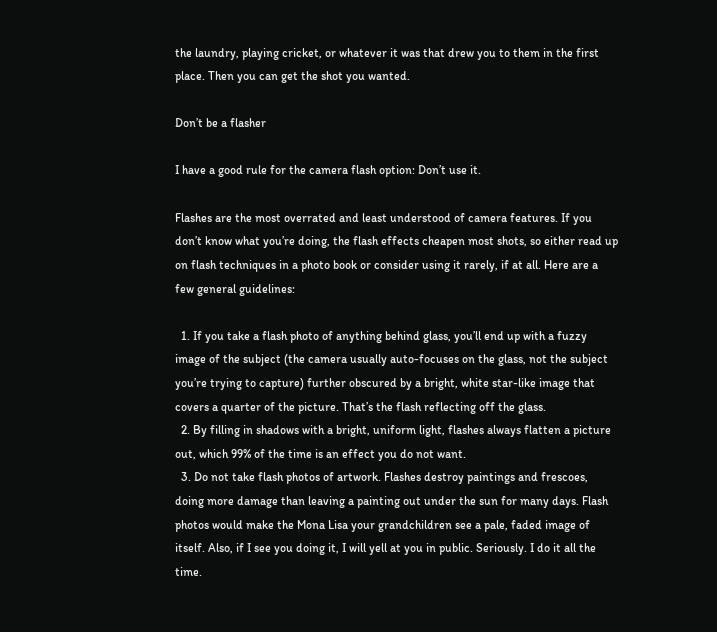the laundry, playing cricket, or whatever it was that drew you to them in the first place. Then you can get the shot you wanted.

Don’t be a flasher

I have a good rule for the camera flash option: Don’t use it.

Flashes are the most overrated and least understood of camera features. If you don’t know what you’re doing, the flash effects cheapen most shots, so either read up on flash techniques in a photo book or consider using it rarely, if at all. Here are a few general guidelines:

  1. If you take a flash photo of anything behind glass, you’ll end up with a fuzzy image of the subject (the camera usually auto-focuses on the glass, not the subject you’re trying to capture) further obscured by a bright, white star-like image that covers a quarter of the picture. That’s the flash reflecting off the glass.
  2. By filling in shadows with a bright, uniform light, flashes always flatten a picture out, which 99% of the time is an effect you do not want.
  3. Do not take flash photos of artwork. Flashes destroy paintings and frescoes, doing more damage than leaving a painting out under the sun for many days. Flash photos would make the Mona Lisa your grandchildren see a pale, faded image of itself. Also, if I see you doing it, I will yell at you in public. Seriously. I do it all the time.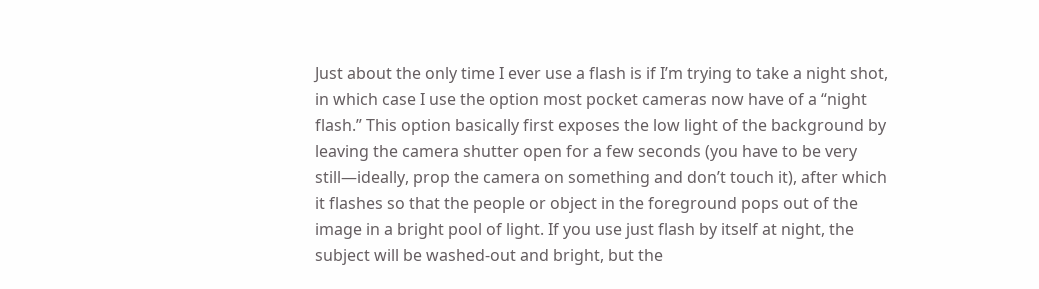Just about the only time I ever use a flash is if I’m trying to take a night shot, in which case I use the option most pocket cameras now have of a “night flash.” This option basically first exposes the low light of the background by leaving the camera shutter open for a few seconds (you have to be very still—ideally, prop the camera on something and don’t touch it), after which it flashes so that the people or object in the foreground pops out of the image in a bright pool of light. If you use just flash by itself at night, the subject will be washed-out and bright, but the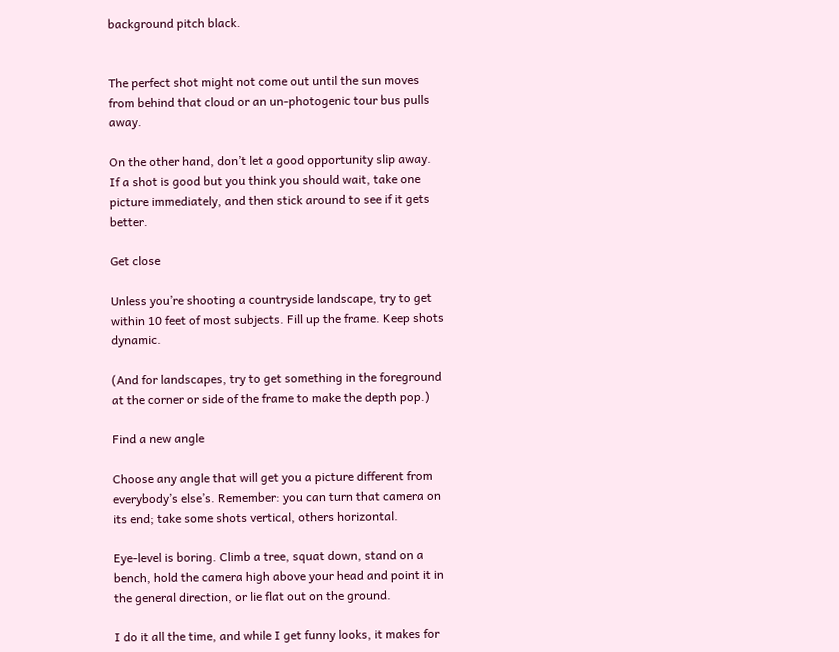background pitch black.


The perfect shot might not come out until the sun moves from behind that cloud or an un-photogenic tour bus pulls away.

On the other hand, don’t let a good opportunity slip away. If a shot is good but you think you should wait, take one picture immediately, and then stick around to see if it gets better.

Get close

Unless you’re shooting a countryside landscape, try to get within 10 feet of most subjects. Fill up the frame. Keep shots dynamic.

(And for landscapes, try to get something in the foreground at the corner or side of the frame to make the depth pop.)

Find a new angle

Choose any angle that will get you a picture different from everybody’s else’s. Remember: you can turn that camera on its end; take some shots vertical, others horizontal.

Eye-level is boring. Climb a tree, squat down, stand on a bench, hold the camera high above your head and point it in the general direction, or lie flat out on the ground.

I do it all the time, and while I get funny looks, it makes for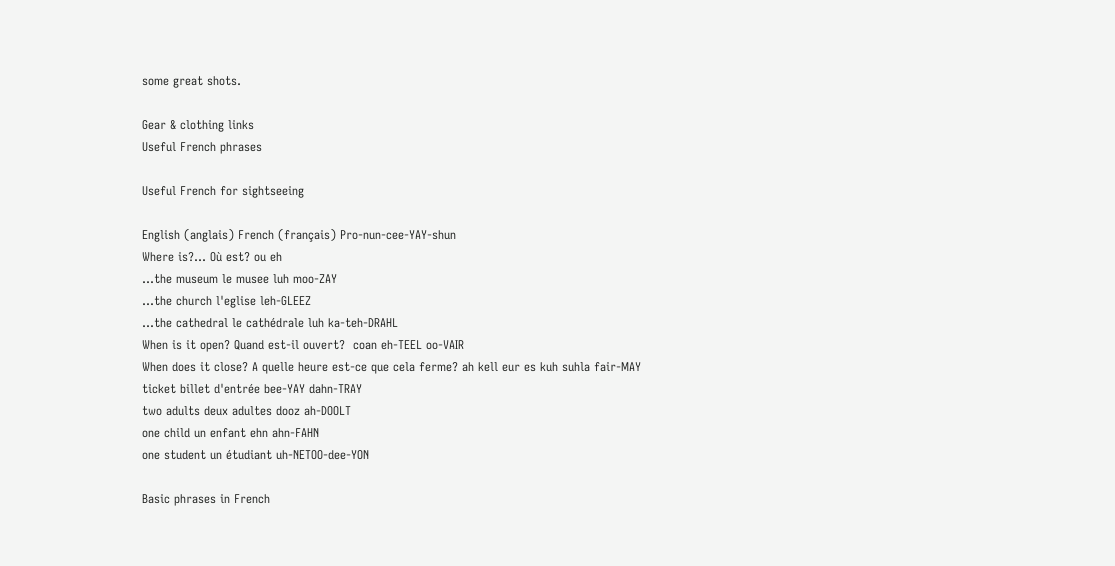some great shots.

Gear & clothing links
Useful French phrases

Useful French for sightseeing

English (anglais) French (français) Pro-nun-cee-YAY-shun
Where is?... Où est? ou eh
...the museum le musee luh moo-ZAY
...the church l'eglise leh-GLEEZ
...the cathedral le cathédrale luh ka-teh-DRAHL
When is it open? Quand est-il ouvert?  coan eh-TEEL oo-VAIR
When does it close? A quelle heure est-ce que cela ferme? ah kell eur es kuh suhla fair-MAY
ticket billet d'entrée bee-YAY dahn-TRAY
two adults deux adultes dooz ah-DOOLT
one child un enfant ehn ahn-FAHN
one student un étudiant uh-NETOO-dee-YON

Basic phrases in French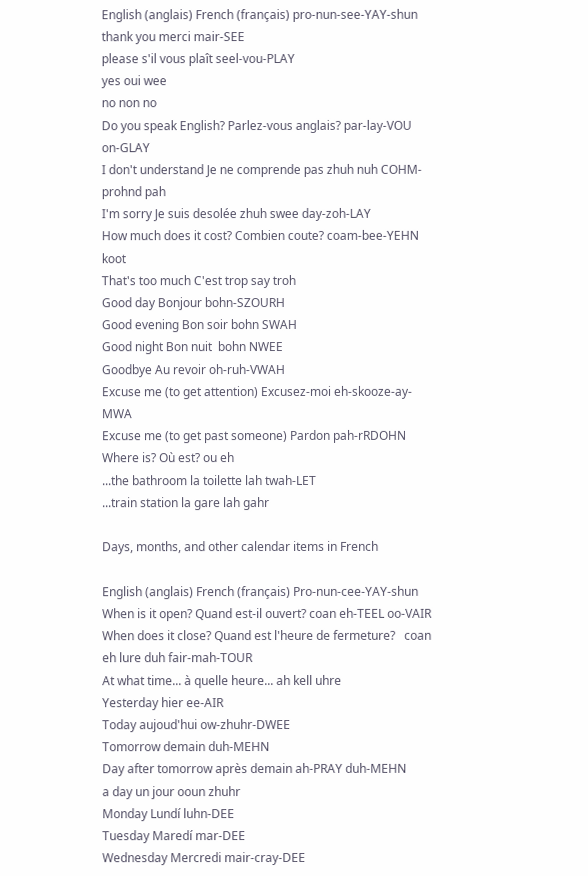English (anglais) French (français) pro-nun-see-YAY-shun
thank you merci mair-SEE
please s'il vous plaît seel-vou-PLAY
yes oui wee
no non no
Do you speak English? Parlez-vous anglais? par-lay-VOU on-GLAY
I don't understand Je ne comprende pas zhuh nuh COHM-prohnd pah
I'm sorry Je suis desolée zhuh swee day-zoh-LAY
How much does it cost? Combien coute? coam-bee-YEHN koot
That's too much C'est trop say troh
Good day Bonjour bohn-SZOURH
Good evening Bon soir bohn SWAH
Good night Bon nuit  bohn NWEE
Goodbye Au revoir oh-ruh-VWAH
Excuse me (to get attention) Excusez-moi eh-skooze-ay-MWA
Excuse me (to get past someone) Pardon pah-rRDOHN
Where is? Où est? ou eh
...the bathroom la toilette lah twah-LET
...train station la gare lah gahr

Days, months, and other calendar items in French

English (anglais) French (français) Pro-nun-cee-YAY-shun
When is it open? Quand est-il ouvert? coan eh-TEEL oo-VAIR
When does it close? Quand est l'heure de fermeture?   coan eh lure duh fair-mah-TOUR
At what time... à quelle heure... ah kell uhre
Yesterday hier ee-AIR
Today aujoud'hui ow-zhuhr-DWEE
Tomorrow demain duh-MEHN
Day after tomorrow après demain ah-PRAY duh-MEHN
a day un jour ooun zhuhr
Monday Lundí luhn-DEE
Tuesday Maredí mar-DEE
Wednesday Mercredi mair-cray-DEE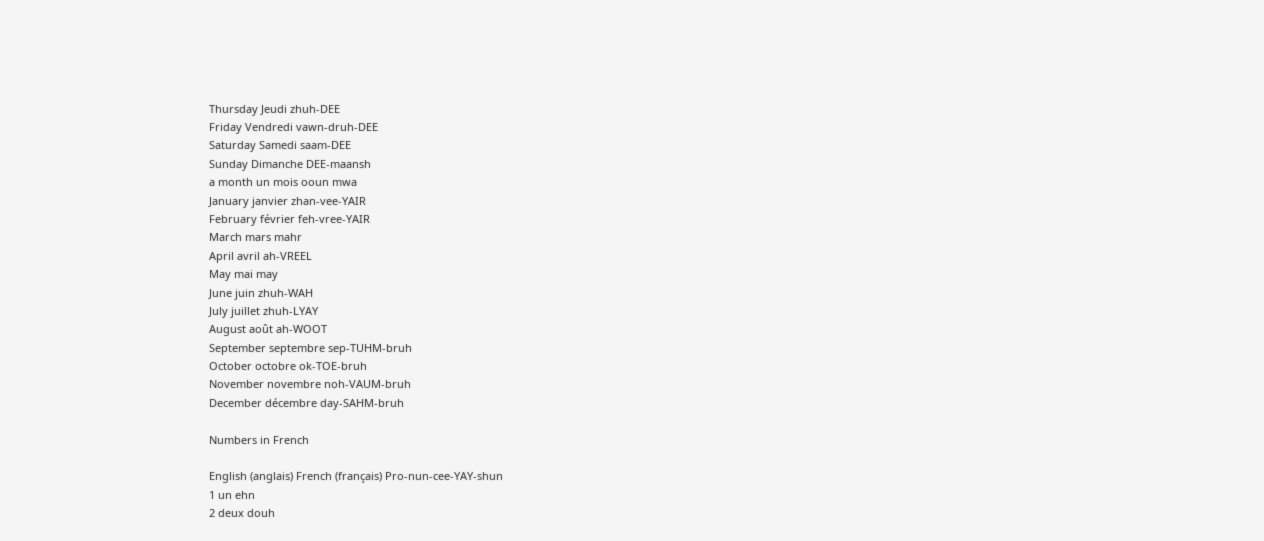Thursday Jeudi zhuh-DEE
Friday Vendredi vawn-druh-DEE
Saturday Samedi saam-DEE
Sunday Dimanche DEE-maansh
a month un mois ooun mwa
January janvier zhan-vee-YAIR
February février feh-vree-YAIR
March mars mahr
April avril ah-VREEL
May mai may
June juin zhuh-WAH
July juillet zhuh-LYAY
August août ah-WOOT
September septembre sep-TUHM-bruh
October octobre ok-TOE-bruh
November novembre noh-VAUM-bruh
December décembre day-SAHM-bruh

Numbers in French

English (anglais) French (français) Pro-nun-cee-YAY-shun
1 un ehn
2 deux douh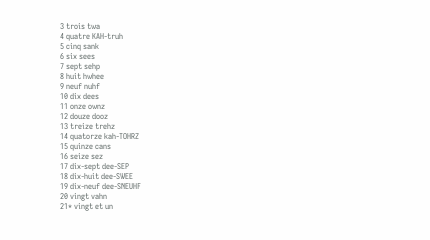3 trois twa
4 quatre KAH-truh
5 cinq sank
6 six sees
7 sept sehp
8 huit hwhee
9 neuf nuhf
10 dix dees
11 onze ownz
12 douze dooz
13 treize trehz
14 quatorze kah-TOHRZ
15 quinze cans
16 seize sez
17 dix-sept dee-SEP
18 dix-huit dee-SWEE
19 dix-neuf dee-SNEUHF
20 vingt vahn
21* vingt et un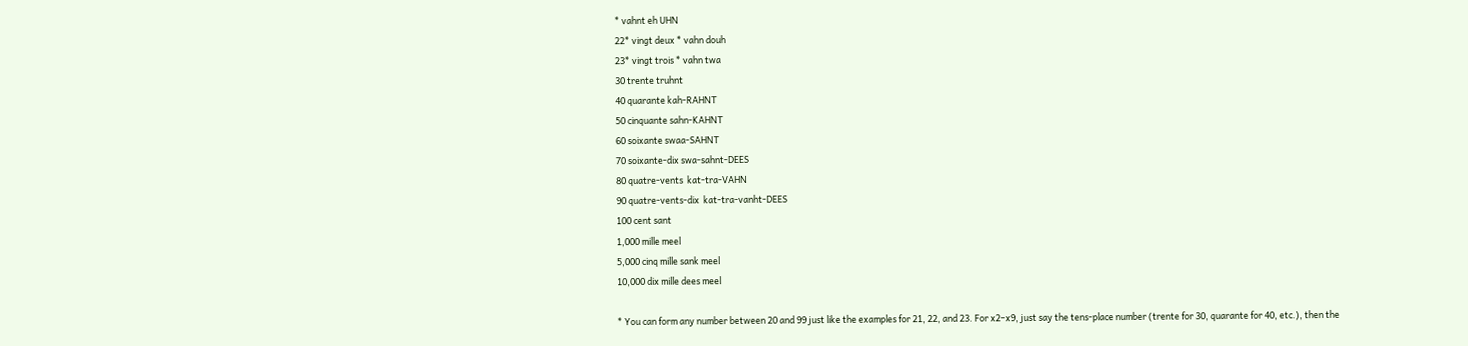* vahnt eh UHN
22* vingt deux * vahn douh
23* vingt trois * vahn twa
30 trente truhnt
40 quarante kah-RAHNT
50 cinquante sahn-KAHNT
60 soixante swaa-SAHNT
70 soixante-dix swa-sahnt-DEES
80 quatre-vents  kat-tra-VAHN
90 quatre-vents-dix  kat-tra-vanht-DEES
100 cent sant
1,000 mille meel
5,000 cinq mille sank meel
10,000 dix mille dees meel

* You can form any number between 20 and 99 just like the examples for 21, 22, and 23. For x2–x9, just say the tens-place number (trente for 30, quarante for 40, etc.), then the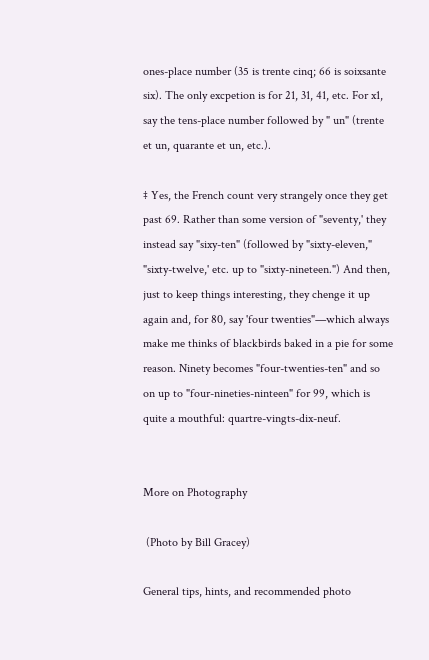ones-place number (35 is trente cinq; 66 is soixsante six). The only excpetion is for 21, 31, 41, etc. For x1, say the tens-place number followed by " un" (trente et un, quarante et un, etc.).

‡ Yes, the French count very strangely once they get past 69. Rather than some version of "seventy,' they instead say "sixy-ten" (followed by "sixty-eleven," "sixty-twelve,' etc. up to "sixty-nineteen.") And then, just to keep things interesting, they chenge it up again and, for 80, say 'four twenties"—which always make me thinks of blackbirds baked in a pie for some reason. Ninety becomes "four-twenties-ten" and so on up to "four-nineties-ninteen" for 99, which is quite a mouthful: quartre-vingts-dix-neuf.


More on Photography

 (Photo by Bill Gracey)

General tips, hints, and recommended photo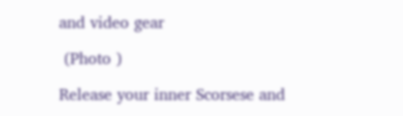and video gear

 (Photo )

Release your inner Scorsese and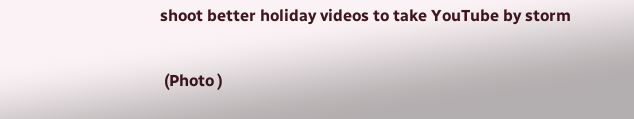shoot better holiday videos to take YouTube by storm

 (Photo )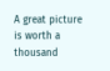A great picture is worth a thousand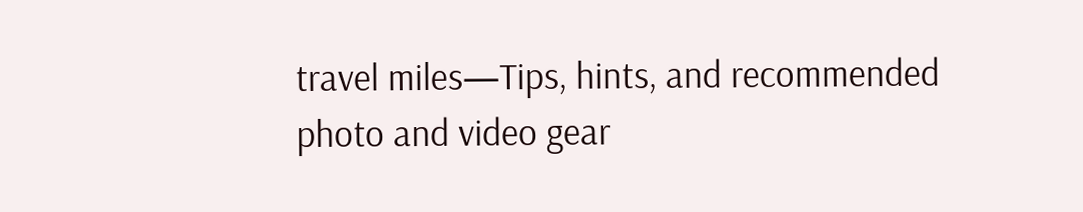travel miles—Tips, hints, and recommended photo and video gear